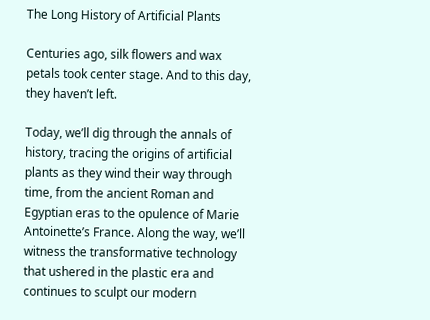The Long History of Artificial Plants

Centuries ago, silk flowers and wax petals took center stage. And to this day, they haven’t left.

Today, we’ll dig through the annals of history, tracing the origins of artificial plants as they wind their way through time, from the ancient Roman and Egyptian eras to the opulence of Marie Antoinette’s France. Along the way, we’ll witness the transformative technology that ushered in the plastic era and continues to sculpt our modern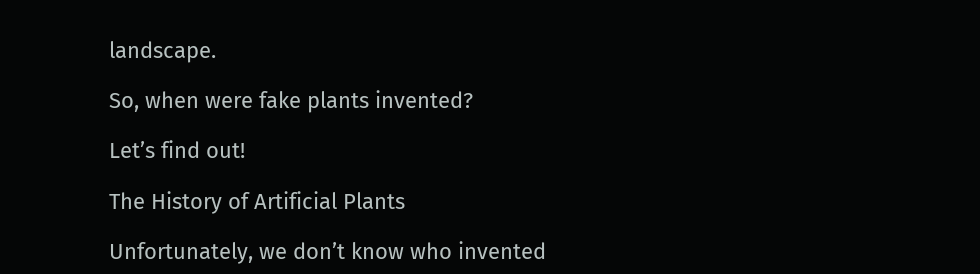landscape.

So, when were fake plants invented?

Let’s find out!

The History of Artificial Plants

Unfortunately, we don’t know who invented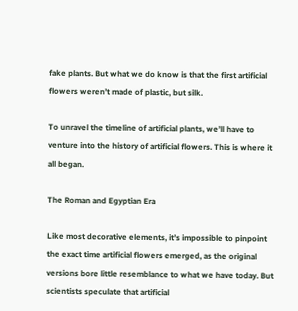fake plants. But what we do know is that the first artificial flowers weren’t made of plastic, but silk.

To unravel the timeline of artificial plants, we’ll have to venture into the history of artificial flowers. This is where it all began.

The Roman and Egyptian Era

Like most decorative elements, it’s impossible to pinpoint the exact time artificial flowers emerged, as the original versions bore little resemblance to what we have today. But scientists speculate that artificial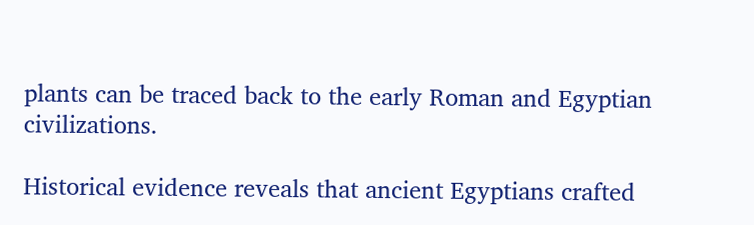plants can be traced back to the early Roman and Egyptian civilizations.

Historical evidence reveals that ancient Egyptians crafted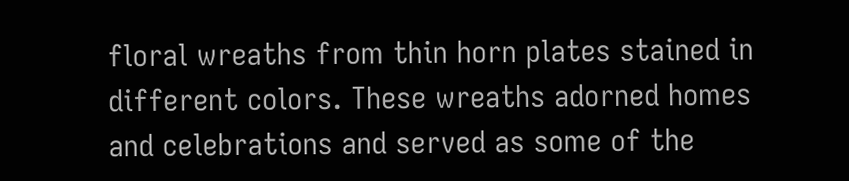floral wreaths from thin horn plates stained in different colors. These wreaths adorned homes and celebrations and served as some of the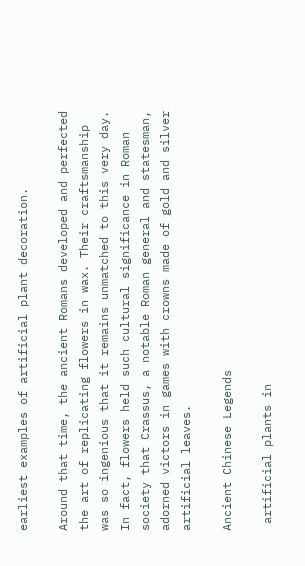earliest examples of artificial plant decoration.

Around that time, the ancient Romans developed and perfected the art of replicating flowers in wax. Their craftsmanship was so ingenious that it remains unmatched to this very day. In fact, flowers held such cultural significance in Roman society that Crassus, a notable Roman general and statesman, adorned victors in games with crowns made of gold and silver artificial leaves.

Ancient Chinese Legends

 artificial plants in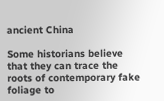ancient China

Some historians believe that they can trace the roots of contemporary fake foliage to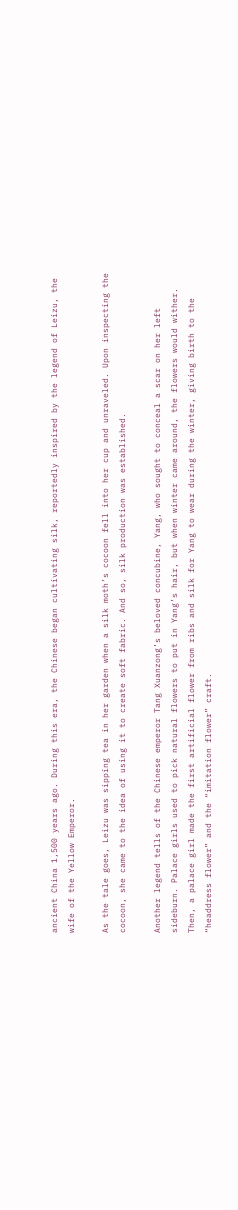ancient China 1,500 years ago. During this era, the Chinese began cultivating silk, reportedly inspired by the legend of Leizu, the wife of the Yellow Emperor.

As the tale goes, Leizu was sipping tea in her garden when a silk moth’s cocoon fell into her cup and unraveled. Upon inspecting the cocoon, she came to the idea of using it to create soft fabric. And so, silk production was established.

Another legend tells of the Chinese emperor Tang Xuanzong’s beloved concubine, Yang, who sought to conceal a scar on her left sideburn. Palace girls used to pick natural flowers to put in Yang’s hair, but when winter came around, the flowers would wither. Then, a palace girl made the first artificial flower from ribs and silk for Yang to wear during the winter, giving birth to the “headdress flower” and the “imitation flower” craft.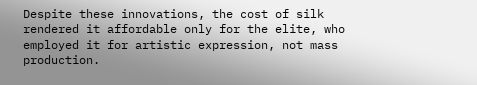Despite these innovations, the cost of silk rendered it affordable only for the elite, who employed it for artistic expression, not mass production.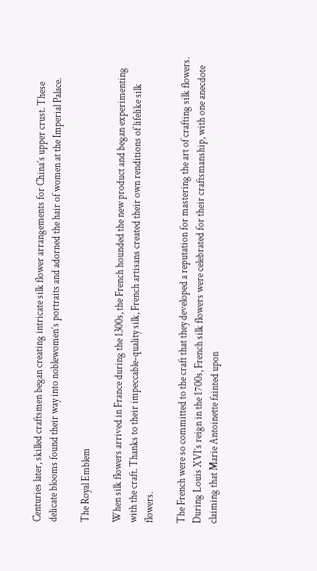Centuries later, skilled craftsmen began creating intricate silk flower arrangements for China’s upper crust. These delicate blooms found their way into noblewomen’s portraits and adorned the hair of women at the Imperial Palace.

The Royal Emblem

When silk flowers arrived in France during the 1300s, the French hounded the new product and began experimenting with the craft. Thanks to their impeccable-quality silk, French artisans created their own renditions of lifelike silk flowers.

The French were so committed to the craft that they developed a reputation for mastering the art of crafting silk flowers. During Louis XVI’s reign in the 1700s, French silk flowers were celebrated for their craftsmanship, with one anecdote claiming that Marie Antoinette fainted upon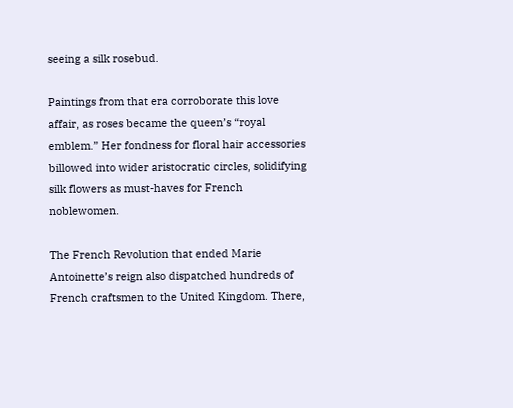seeing a silk rosebud.

Paintings from that era corroborate this love affair, as roses became the queen’s “royal emblem.” Her fondness for floral hair accessories billowed into wider aristocratic circles, solidifying silk flowers as must-haves for French noblewomen.

The French Revolution that ended Marie Antoinette’s reign also dispatched hundreds of French craftsmen to the United Kingdom. There,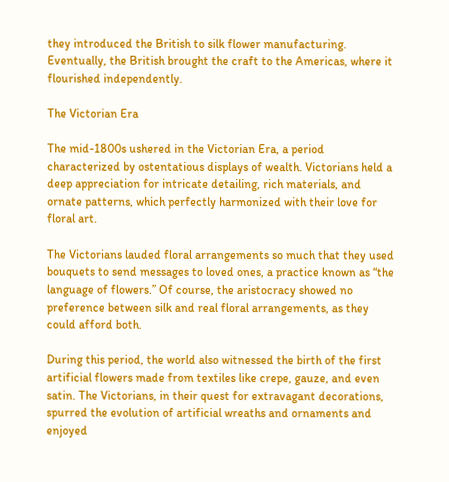they introduced the British to silk flower manufacturing. Eventually, the British brought the craft to the Americas, where it flourished independently.

The Victorian Era

The mid-1800s ushered in the Victorian Era, a period characterized by ostentatious displays of wealth. Victorians held a deep appreciation for intricate detailing, rich materials, and ornate patterns, which perfectly harmonized with their love for floral art.

The Victorians lauded floral arrangements so much that they used bouquets to send messages to loved ones, a practice known as “the language of flowers.” Of course, the aristocracy showed no preference between silk and real floral arrangements, as they could afford both.

During this period, the world also witnessed the birth of the first artificial flowers made from textiles like crepe, gauze, and even satin. The Victorians, in their quest for extravagant decorations, spurred the evolution of artificial wreaths and ornaments and enjoyed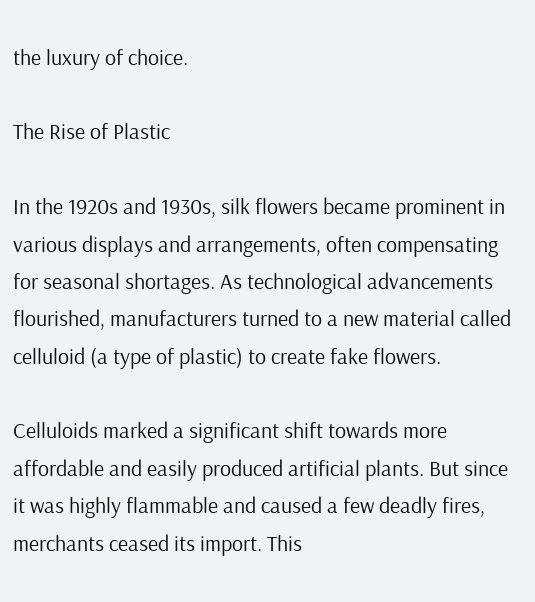the luxury of choice.

The Rise of Plastic

In the 1920s and 1930s, silk flowers became prominent in various displays and arrangements, often compensating for seasonal shortages. As technological advancements flourished, manufacturers turned to a new material called celluloid (a type of plastic) to create fake flowers.

Celluloids marked a significant shift towards more affordable and easily produced artificial plants. But since it was highly flammable and caused a few deadly fires, merchants ceased its import. This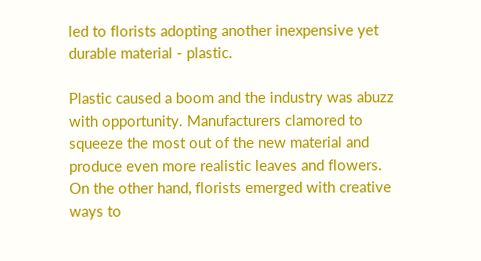led to florists adopting another inexpensive yet durable material - plastic.

Plastic caused a boom and the industry was abuzz with opportunity. Manufacturers clamored to squeeze the most out of the new material and produce even more realistic leaves and flowers. On the other hand, florists emerged with creative ways to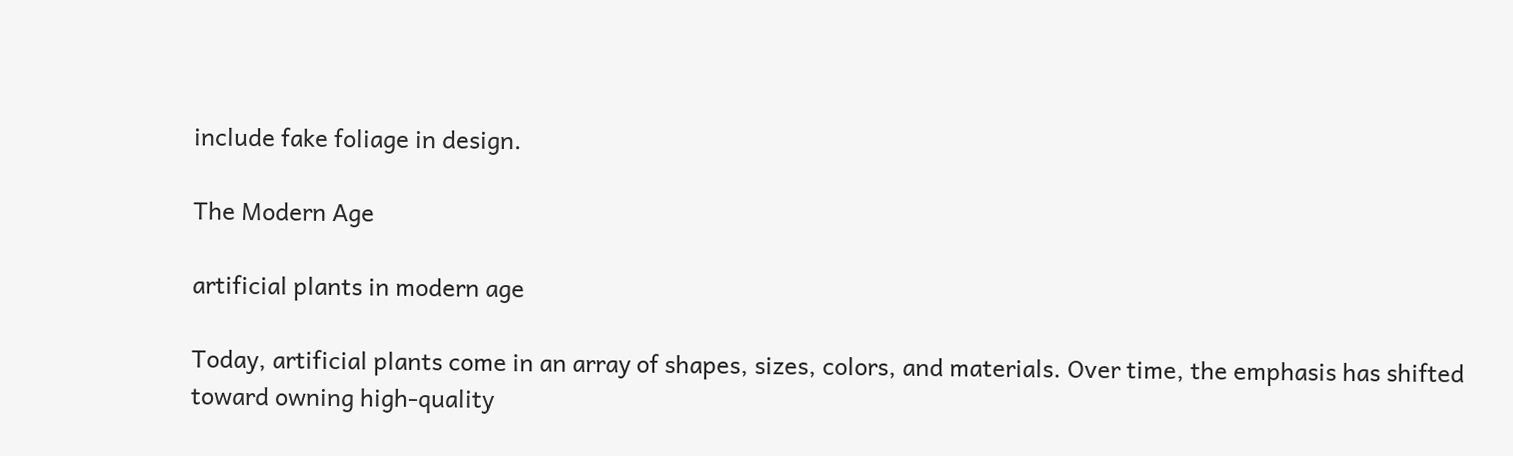include fake foliage in design.

The Modern Age

artificial plants in modern age

Today, artificial plants come in an array of shapes, sizes, colors, and materials. Over time, the emphasis has shifted toward owning high-quality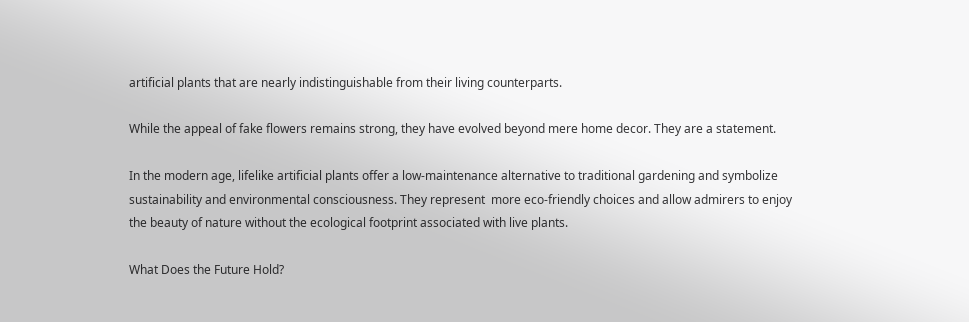artificial plants that are nearly indistinguishable from their living counterparts.

While the appeal of fake flowers remains strong, they have evolved beyond mere home decor. They are a statement.

In the modern age, lifelike artificial plants offer a low-maintenance alternative to traditional gardening and symbolize sustainability and environmental consciousness. They represent  more eco-friendly choices and allow admirers to enjoy the beauty of nature without the ecological footprint associated with live plants.

What Does the Future Hold?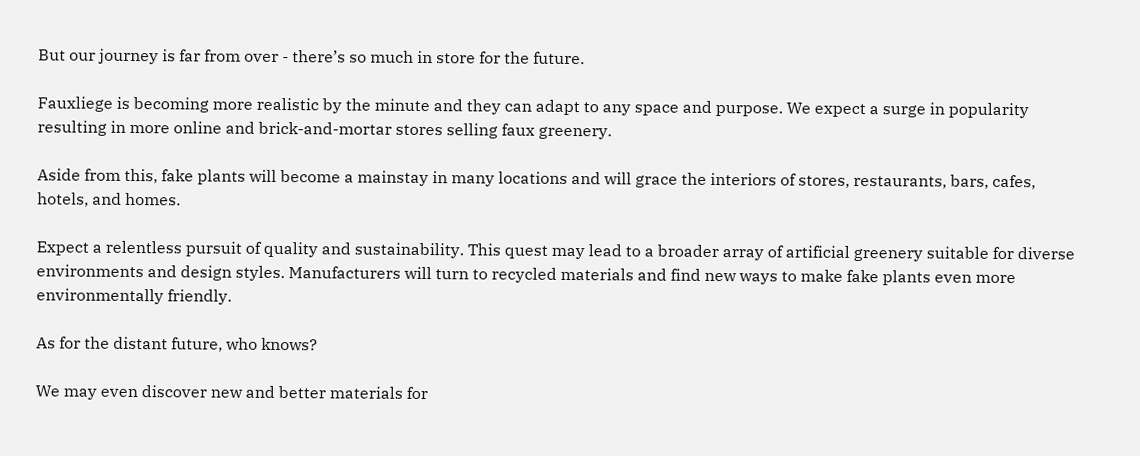But our journey is far from over - there’s so much in store for the future.

Fauxliege is becoming more realistic by the minute and they can adapt to any space and purpose. We expect a surge in popularity resulting in more online and brick-and-mortar stores selling faux greenery.

Aside from this, fake plants will become a mainstay in many locations and will grace the interiors of stores, restaurants, bars, cafes, hotels, and homes.

Expect a relentless pursuit of quality and sustainability. This quest may lead to a broader array of artificial greenery suitable for diverse environments and design styles. Manufacturers will turn to recycled materials and find new ways to make fake plants even more environmentally friendly.

As for the distant future, who knows?

We may even discover new and better materials for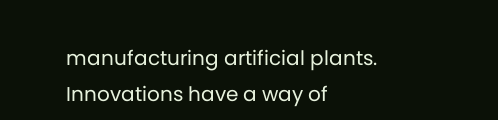manufacturing artificial plants. Innovations have a way of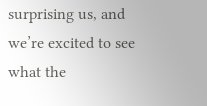surprising us, and we’re excited to see what the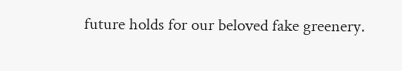future holds for our beloved fake greenery.